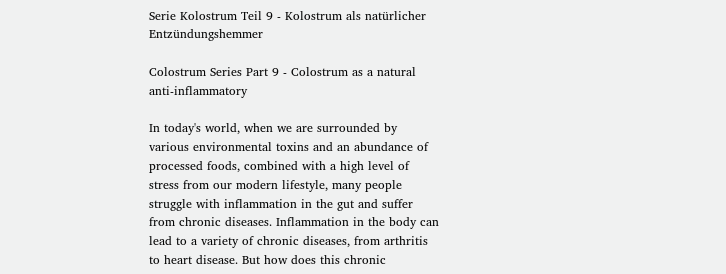Serie Kolostrum Teil 9 - Kolostrum als natürlicher Entzündungshemmer

Colostrum Series Part 9 - Colostrum as a natural anti-inflammatory

In today's world, when we are surrounded by various environmental toxins and an abundance of processed foods, combined with a high level of stress from our modern lifestyle, many people struggle with inflammation in the gut and suffer from chronic diseases. Inflammation in the body can lead to a variety of chronic diseases, from arthritis to heart disease. But how does this chronic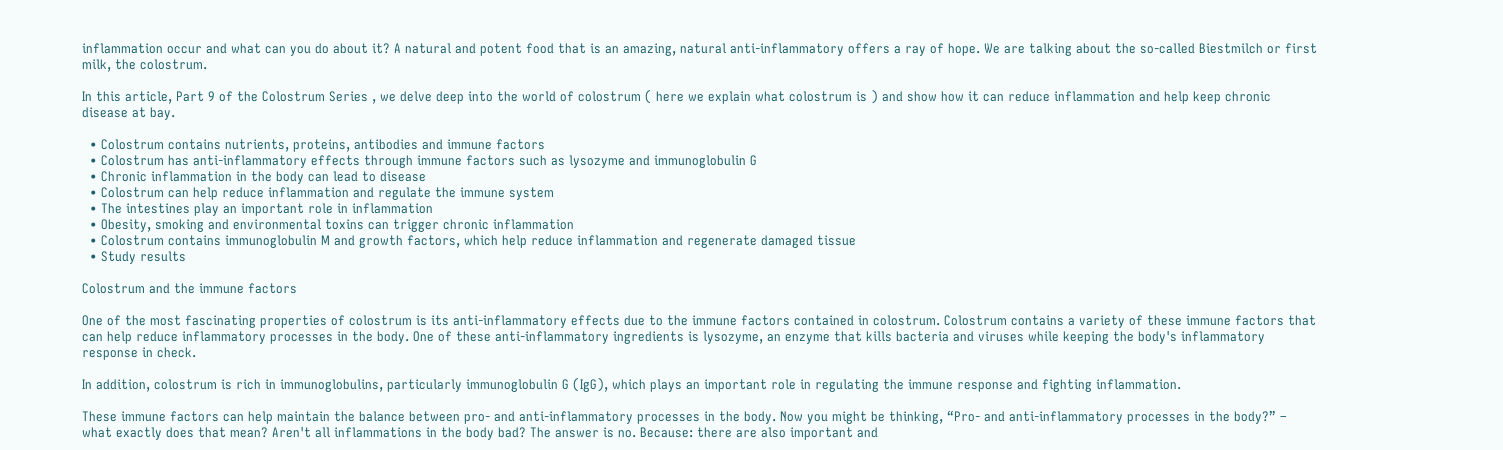inflammation occur and what can you do about it? A natural and potent food that is an amazing, natural anti-inflammatory offers a ray of hope. We are talking about the so-called Biestmilch or first milk, the colostrum.

In this article, Part 9 of the Colostrum Series , we delve deep into the world of colostrum ( here we explain what colostrum is ) and show how it can reduce inflammation and help keep chronic disease at bay.

  • Colostrum contains nutrients, proteins, antibodies and immune factors
  • Colostrum has anti-inflammatory effects through immune factors such as lysozyme and immunoglobulin G
  • Chronic inflammation in the body can lead to disease
  • Colostrum can help reduce inflammation and regulate the immune system
  • The intestines play an important role in inflammation
  • Obesity, smoking and environmental toxins can trigger chronic inflammation
  • Colostrum contains immunoglobulin M and growth factors, which help reduce inflammation and regenerate damaged tissue
  • Study results

Colostrum and the immune factors

One of the most fascinating properties of colostrum is its anti-inflammatory effects due to the immune factors contained in colostrum. Colostrum contains a variety of these immune factors that can help reduce inflammatory processes in the body. One of these anti-inflammatory ingredients is lysozyme, an enzyme that kills bacteria and viruses while keeping the body's inflammatory response in check.

In addition, colostrum is rich in immunoglobulins, particularly immunoglobulin G (IgG), which plays an important role in regulating the immune response and fighting inflammation.

These immune factors can help maintain the balance between pro- and anti-inflammatory processes in the body. Now you might be thinking, “Pro- and anti-inflammatory processes in the body?” – what exactly does that mean? Aren't all inflammations in the body bad? The answer is no. Because: there are also important and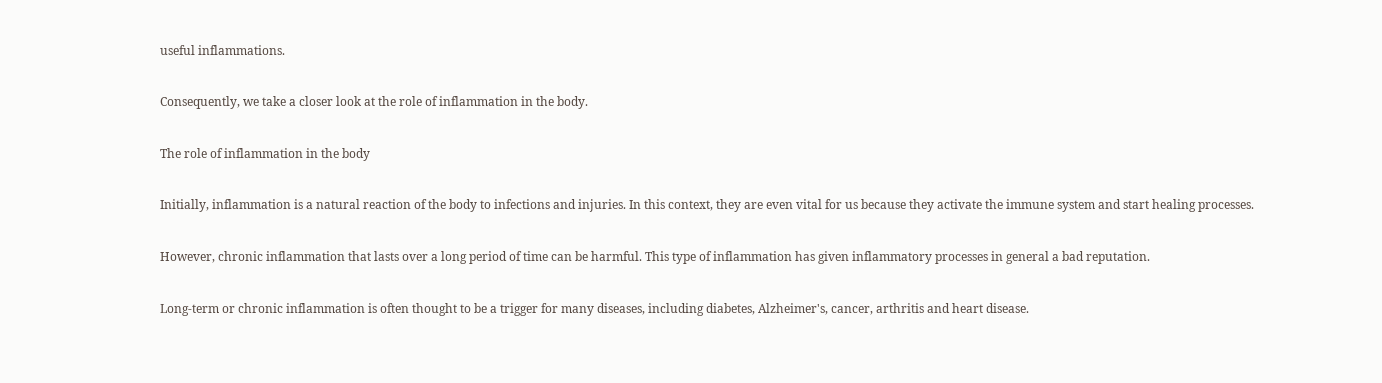useful inflammations.

Consequently, we take a closer look at the role of inflammation in the body.

The role of inflammation in the body

Initially, inflammation is a natural reaction of the body to infections and injuries. In this context, they are even vital for us because they activate the immune system and start healing processes.

However, chronic inflammation that lasts over a long period of time can be harmful. This type of inflammation has given inflammatory processes in general a bad reputation.

Long-term or chronic inflammation is often thought to be a trigger for many diseases, including diabetes, Alzheimer's, cancer, arthritis and heart disease.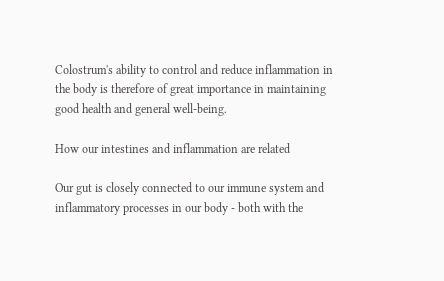Colostrum's ability to control and reduce inflammation in the body is therefore of great importance in maintaining good health and general well-being.

How our intestines and inflammation are related

Our gut is closely connected to our immune system and inflammatory processes in our body - both with the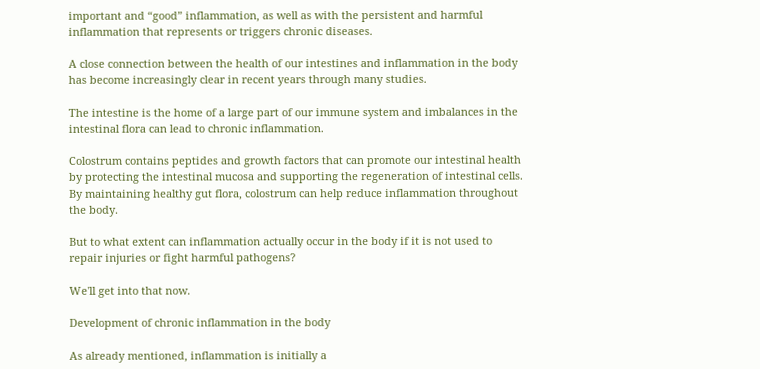important and “good” inflammation, as well as with the persistent and harmful inflammation that represents or triggers chronic diseases.

A close connection between the health of our intestines and inflammation in the body has become increasingly clear in recent years through many studies.

The intestine is the home of a large part of our immune system and imbalances in the intestinal flora can lead to chronic inflammation.

Colostrum contains peptides and growth factors that can promote our intestinal health by protecting the intestinal mucosa and supporting the regeneration of intestinal cells. By maintaining healthy gut flora, colostrum can help reduce inflammation throughout the body.

But to what extent can inflammation actually occur in the body if it is not used to repair injuries or fight harmful pathogens?

We'll get into that now.

Development of chronic inflammation in the body

As already mentioned, inflammation is initially a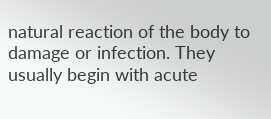natural reaction of the body to damage or infection. They usually begin with acute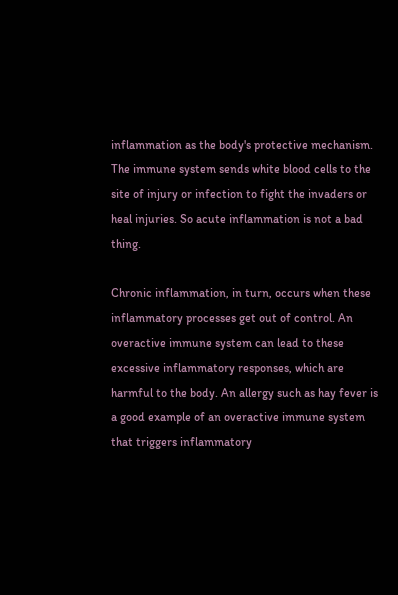inflammation as the body's protective mechanism. The immune system sends white blood cells to the site of injury or infection to fight the invaders or heal injuries. So acute inflammation is not a bad thing.

Chronic inflammation, in turn, occurs when these inflammatory processes get out of control. An overactive immune system can lead to these excessive inflammatory responses, which are harmful to the body. An allergy such as hay fever is a good example of an overactive immune system that triggers inflammatory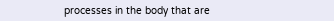processes in the body that are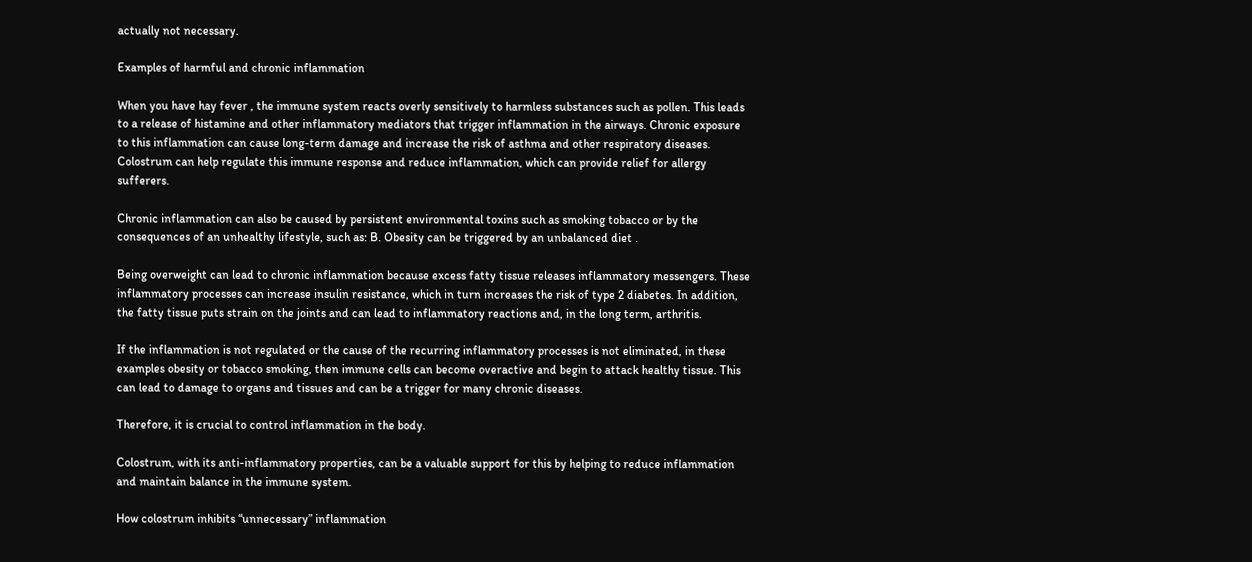actually not necessary.

Examples of harmful and chronic inflammation

When you have hay fever , the immune system reacts overly sensitively to harmless substances such as pollen. This leads to a release of histamine and other inflammatory mediators that trigger inflammation in the airways. Chronic exposure to this inflammation can cause long-term damage and increase the risk of asthma and other respiratory diseases. Colostrum can help regulate this immune response and reduce inflammation, which can provide relief for allergy sufferers.

Chronic inflammation can also be caused by persistent environmental toxins such as smoking tobacco or by the consequences of an unhealthy lifestyle, such as: B. Obesity can be triggered by an unbalanced diet .

Being overweight can lead to chronic inflammation because excess fatty tissue releases inflammatory messengers. These inflammatory processes can increase insulin resistance, which in turn increases the risk of type 2 diabetes. In addition, the fatty tissue puts strain on the joints and can lead to inflammatory reactions and, in the long term, arthritis.

If the inflammation is not regulated or the cause of the recurring inflammatory processes is not eliminated, in these examples obesity or tobacco smoking, then immune cells can become overactive and begin to attack healthy tissue. This can lead to damage to organs and tissues and can be a trigger for many chronic diseases.

Therefore, it is crucial to control inflammation in the body.

Colostrum, with its anti-inflammatory properties, can be a valuable support for this by helping to reduce inflammation and maintain balance in the immune system.

How colostrum inhibits “unnecessary” inflammation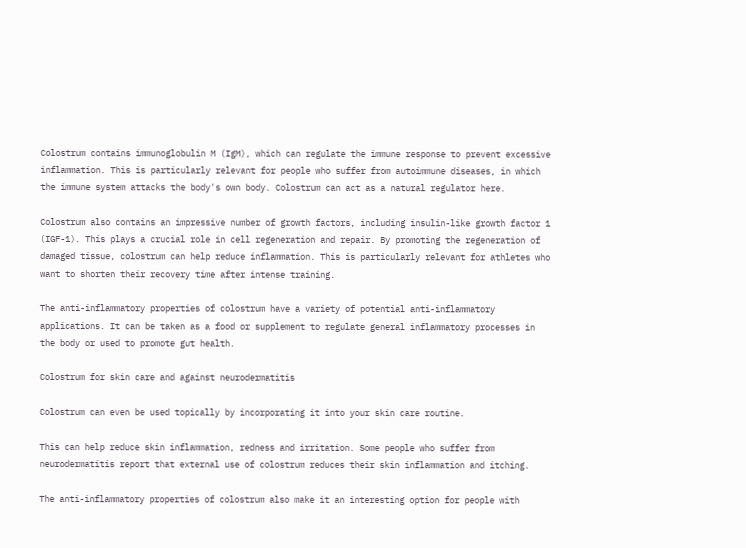Colostrum contains immunoglobulin M (IgM), which can regulate the immune response to prevent excessive inflammation. This is particularly relevant for people who suffer from autoimmune diseases, in which the immune system attacks the body's own body. Colostrum can act as a natural regulator here.

Colostrum also contains an impressive number of growth factors, including insulin-like growth factor 1 (IGF-1). This plays a crucial role in cell regeneration and repair. By promoting the regeneration of damaged tissue, colostrum can help reduce inflammation. This is particularly relevant for athletes who want to shorten their recovery time after intense training.

The anti-inflammatory properties of colostrum have a variety of potential anti-inflammatory applications. It can be taken as a food or supplement to regulate general inflammatory processes in the body or used to promote gut health.

Colostrum for skin care and against neurodermatitis

Colostrum can even be used topically by incorporating it into your skin care routine.

This can help reduce skin inflammation, redness and irritation. Some people who suffer from neurodermatitis report that external use of colostrum reduces their skin inflammation and itching.

The anti-inflammatory properties of colostrum also make it an interesting option for people with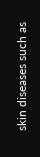skin diseases such as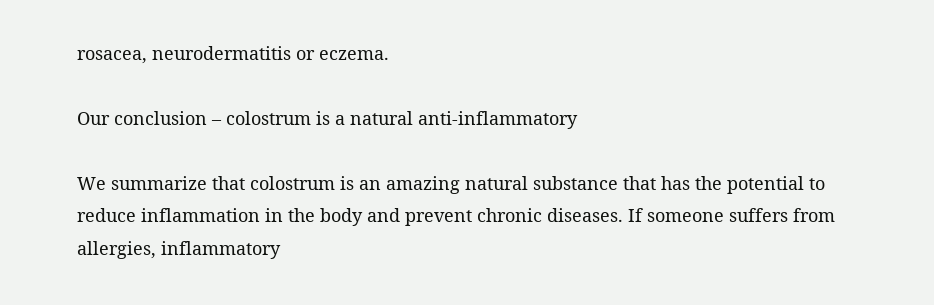rosacea, neurodermatitis or eczema.

Our conclusion – colostrum is a natural anti-inflammatory

We summarize that colostrum is an amazing natural substance that has the potential to reduce inflammation in the body and prevent chronic diseases. If someone suffers from allergies, inflammatory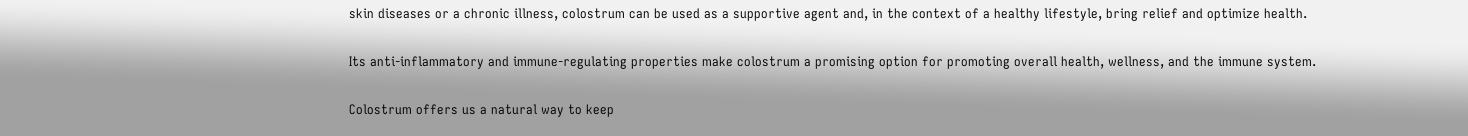skin diseases or a chronic illness, colostrum can be used as a supportive agent and, in the context of a healthy lifestyle, bring relief and optimize health.

Its anti-inflammatory and immune-regulating properties make colostrum a promising option for promoting overall health, wellness, and the immune system.

Colostrum offers us a natural way to keep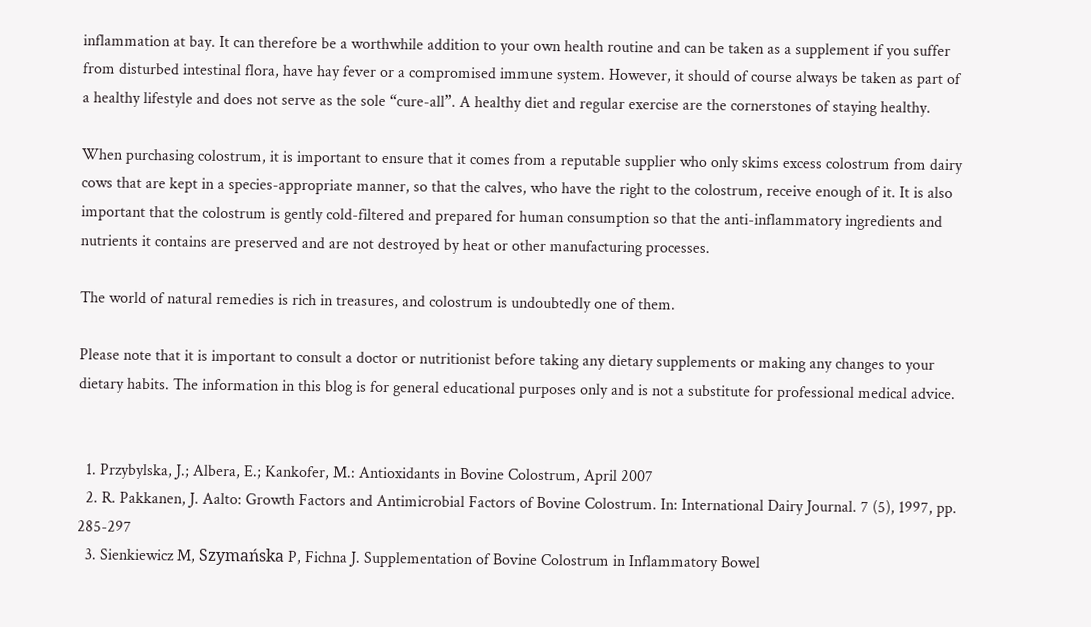inflammation at bay. It can therefore be a worthwhile addition to your own health routine and can be taken as a supplement if you suffer from disturbed intestinal flora, have hay fever or a compromised immune system. However, it should of course always be taken as part of a healthy lifestyle and does not serve as the sole “cure-all”. A healthy diet and regular exercise are the cornerstones of staying healthy.

When purchasing colostrum, it is important to ensure that it comes from a reputable supplier who only skims excess colostrum from dairy cows that are kept in a species-appropriate manner, so that the calves, who have the right to the colostrum, receive enough of it. It is also important that the colostrum is gently cold-filtered and prepared for human consumption so that the anti-inflammatory ingredients and nutrients it contains are preserved and are not destroyed by heat or other manufacturing processes.

The world of natural remedies is rich in treasures, and colostrum is undoubtedly one of them.

Please note that it is important to consult a doctor or nutritionist before taking any dietary supplements or making any changes to your dietary habits. The information in this blog is for general educational purposes only and is not a substitute for professional medical advice.


  1. Przybylska, J.; Albera, E.; Kankofer, M.: Antioxidants in Bovine Colostrum, April 2007
  2. R. Pakkanen, J. Aalto: Growth Factors and Antimicrobial Factors of Bovine Colostrum. In: International Dairy Journal. 7 (5), 1997, pp. 285-297
  3. Sienkiewicz M, Szymańska P, Fichna J. Supplementation of Bovine Colostrum in Inflammatory Bowel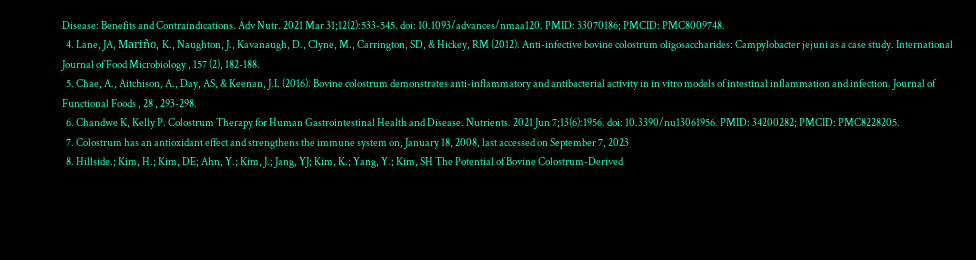Disease: Benefits and Contraindications. Adv Nutr. 2021 Mar 31;12(2):533-545. doi: 10.1093/advances/nmaa120. PMID: 33070186; PMCID: PMC8009748.
  4. Lane, JA, Mariño, K., Naughton, J., Kavanaugh, D., Clyne, M., Carrington, SD, & Hickey, RM (2012). Anti-infective bovine colostrum oligosaccharides: Campylobacter jejuni as a case study. International Journal of Food Microbiology , 157 (2), 182-188.
  5. Chae, A., Aitchison, A., Day, AS, & Keenan, J.I. (2016). Bovine colostrum demonstrates anti-inflammatory and antibacterial activity in in vitro models of intestinal inflammation and infection. Journal of Functional Foods , 28 , 293-298.
  6. Chandwe K, Kelly P. Colostrum Therapy for Human Gastrointestinal Health and Disease. Nutrients. 2021 Jun 7;13(6):1956. doi: 10.3390/nu13061956. PMID: 34200282; PMCID: PMC8228205.
  7. Colostrum has an antioxidant effect and strengthens the immune system on, January 18, 2008, last accessed on September 7, 2023
  8. Hillside.; Kim, H.; Kim, DE; Ahn, Y.; Kim, J.; Jang, YJ; Kim, K.; Yang, Y.; Kim, SH The Potential of Bovine Colostrum-Derived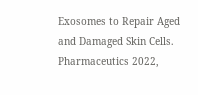Exosomes to Repair Aged and Damaged Skin Cells. Pharmaceutics 2022,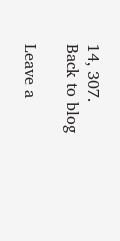14, 307.
Back to blog

Leave a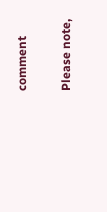comment

Please note,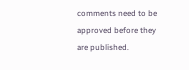comments need to be approved before they are published.